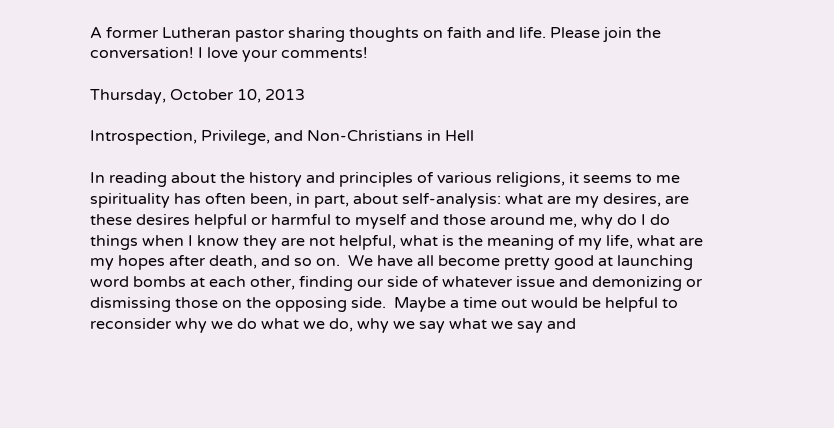A former Lutheran pastor sharing thoughts on faith and life. Please join the conversation! I love your comments!

Thursday, October 10, 2013

Introspection, Privilege, and Non-Christians in Hell

In reading about the history and principles of various religions, it seems to me spirituality has often been, in part, about self-analysis: what are my desires, are these desires helpful or harmful to myself and those around me, why do I do things when I know they are not helpful, what is the meaning of my life, what are my hopes after death, and so on.  We have all become pretty good at launching word bombs at each other, finding our side of whatever issue and demonizing or dismissing those on the opposing side.  Maybe a time out would be helpful to reconsider why we do what we do, why we say what we say and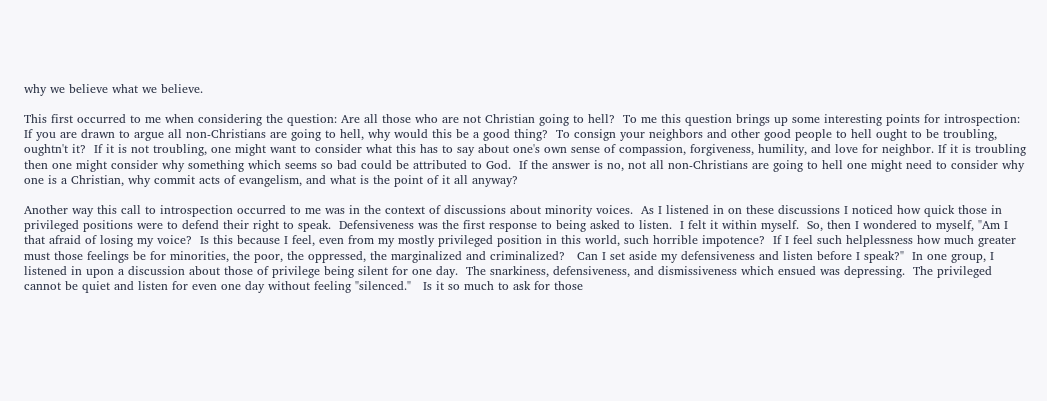why we believe what we believe.

This first occurred to me when considering the question: Are all those who are not Christian going to hell?  To me this question brings up some interesting points for introspection:  If you are drawn to argue all non-Christians are going to hell, why would this be a good thing?  To consign your neighbors and other good people to hell ought to be troubling, oughtn't it?  If it is not troubling, one might want to consider what this has to say about one's own sense of compassion, forgiveness, humility, and love for neighbor. If it is troubling then one might consider why something which seems so bad could be attributed to God.  If the answer is no, not all non-Christians are going to hell one might need to consider why one is a Christian, why commit acts of evangelism, and what is the point of it all anyway?

Another way this call to introspection occurred to me was in the context of discussions about minority voices.  As I listened in on these discussions I noticed how quick those in privileged positions were to defend their right to speak.  Defensiveness was the first response to being asked to listen.  I felt it within myself.  So, then I wondered to myself, "Am I that afraid of losing my voice?  Is this because I feel, even from my mostly privileged position in this world, such horrible impotence?  If I feel such helplessness how much greater must those feelings be for minorities, the poor, the oppressed, the marginalized and criminalized?   Can I set aside my defensiveness and listen before I speak?"  In one group, I listened in upon a discussion about those of privilege being silent for one day.  The snarkiness, defensiveness, and dismissiveness which ensued was depressing.  The privileged cannot be quiet and listen for even one day without feeling "silenced."   Is it so much to ask for those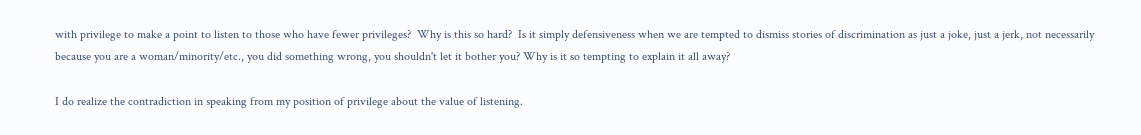with privilege to make a point to listen to those who have fewer privileges?  Why is this so hard?  Is it simply defensiveness when we are tempted to dismiss stories of discrimination as just a joke, just a jerk, not necessarily because you are a woman/minority/etc., you did something wrong, you shouldn't let it bother you? Why is it so tempting to explain it all away?

I do realize the contradiction in speaking from my position of privilege about the value of listening.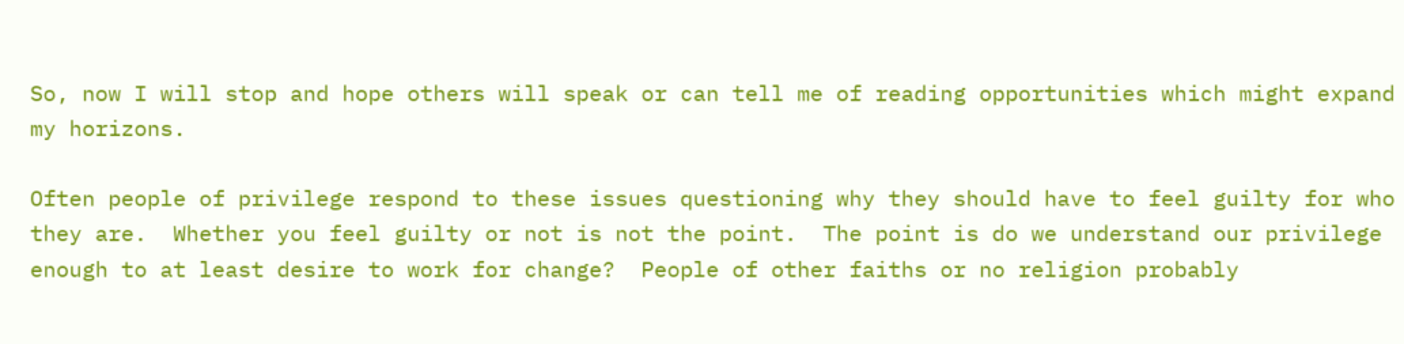So, now I will stop and hope others will speak or can tell me of reading opportunities which might expand my horizons.

Often people of privilege respond to these issues questioning why they should have to feel guilty for who they are.  Whether you feel guilty or not is not the point.  The point is do we understand our privilege enough to at least desire to work for change?  People of other faiths or no religion probably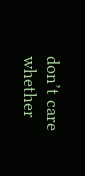don’t care whether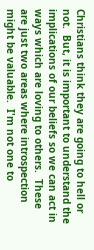Christians think they are going to hell or not.  But, it is important to understand the implications of our beliefs so we can act in ways which are loving to others.  These are just two areas where introspection might be valuable.  I'm not one to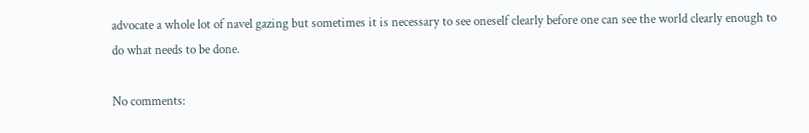advocate a whole lot of navel gazing but sometimes it is necessary to see oneself clearly before one can see the world clearly enough to do what needs to be done.

No comments: